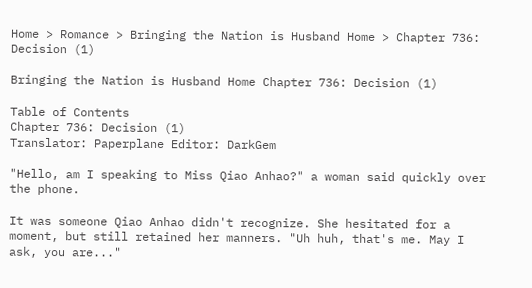Home > Romance > Bringing the Nation is Husband Home > Chapter 736: Decision (1)

Bringing the Nation is Husband Home Chapter 736: Decision (1)

Table of Contents
Chapter 736: Decision (1)
Translator: Paperplane Editor: DarkGem

"Hello, am I speaking to Miss Qiao Anhao?" a woman said quickly over the phone.

It was someone Qiao Anhao didn't recognize. She hesitated for a moment, but still retained her manners. "Uh huh, that's me. May I ask, you are..."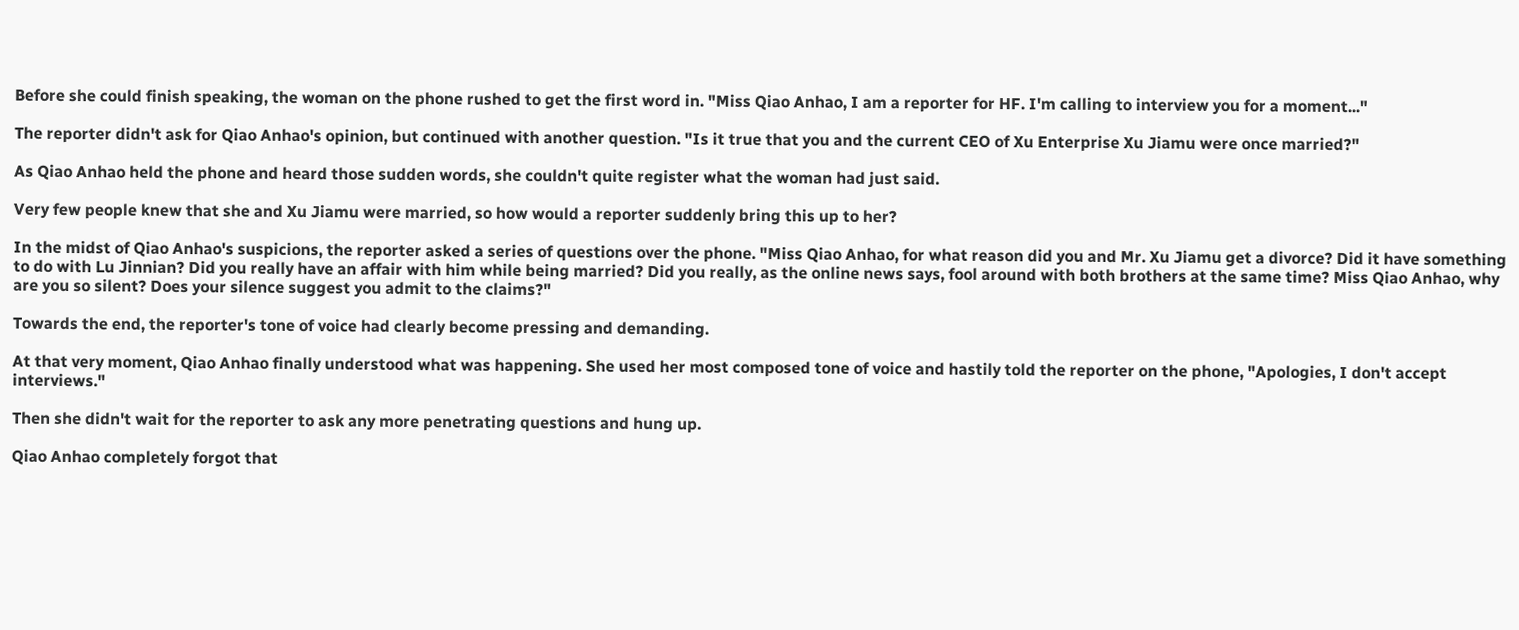Before she could finish speaking, the woman on the phone rushed to get the first word in. "Miss Qiao Anhao, I am a reporter for HF. I'm calling to interview you for a moment..."

The reporter didn't ask for Qiao Anhao's opinion, but continued with another question. "Is it true that you and the current CEO of Xu Enterprise Xu Jiamu were once married?"

As Qiao Anhao held the phone and heard those sudden words, she couldn't quite register what the woman had just said.

Very few people knew that she and Xu Jiamu were married, so how would a reporter suddenly bring this up to her?

In the midst of Qiao Anhao's suspicions, the reporter asked a series of questions over the phone. "Miss Qiao Anhao, for what reason did you and Mr. Xu Jiamu get a divorce? Did it have something to do with Lu Jinnian? Did you really have an affair with him while being married? Did you really, as the online news says, fool around with both brothers at the same time? Miss Qiao Anhao, why are you so silent? Does your silence suggest you admit to the claims?"

Towards the end, the reporter's tone of voice had clearly become pressing and demanding.

At that very moment, Qiao Anhao finally understood what was happening. She used her most composed tone of voice and hastily told the reporter on the phone, "Apologies, I don't accept interviews."

Then she didn't wait for the reporter to ask any more penetrating questions and hung up.

Qiao Anhao completely forgot that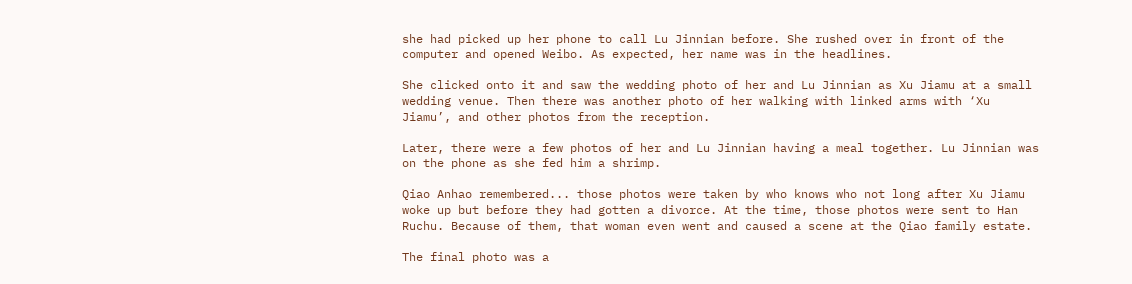she had picked up her phone to call Lu Jinnian before. She rushed over in front of the computer and opened Weibo. As expected, her name was in the headlines.

She clicked onto it and saw the wedding photo of her and Lu Jinnian as Xu Jiamu at a small wedding venue. Then there was another photo of her walking with linked arms with ‘Xu Jiamu’, and other photos from the reception.

Later, there were a few photos of her and Lu Jinnian having a meal together. Lu Jinnian was on the phone as she fed him a shrimp.

Qiao Anhao remembered... those photos were taken by who knows who not long after Xu Jiamu woke up but before they had gotten a divorce. At the time, those photos were sent to Han Ruchu. Because of them, that woman even went and caused a scene at the Qiao family estate.

The final photo was a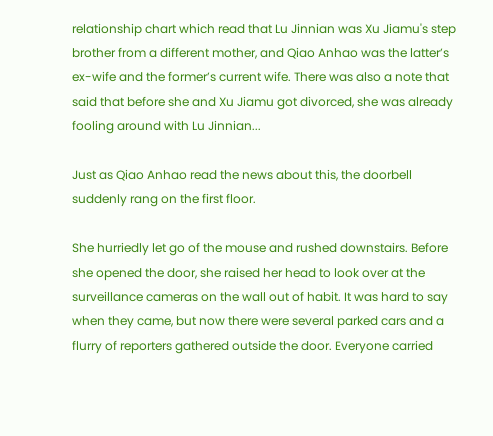relationship chart which read that Lu Jinnian was Xu Jiamu's step brother from a different mother, and Qiao Anhao was the latter’s ex-wife and the former’s current wife. There was also a note that said that before she and Xu Jiamu got divorced, she was already fooling around with Lu Jinnian...

Just as Qiao Anhao read the news about this, the doorbell suddenly rang on the first floor.

She hurriedly let go of the mouse and rushed downstairs. Before she opened the door, she raised her head to look over at the surveillance cameras on the wall out of habit. It was hard to say when they came, but now there were several parked cars and a flurry of reporters gathered outside the door. Everyone carried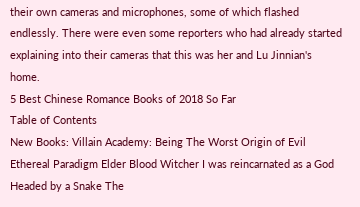their own cameras and microphones, some of which flashed endlessly. There were even some reporters who had already started explaining into their cameras that this was her and Lu Jinnian's home.
5 Best Chinese Romance Books of 2018 So Far
Table of Contents
New Books: Villain Academy: Being The Worst Origin of Evil Ethereal Paradigm Elder Blood Witcher I was reincarnated as a God Headed by a Snake The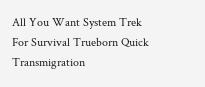All You Want System Trek For Survival Trueborn Quick Transmigration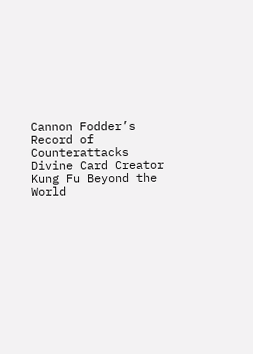Cannon Fodder’s Record of Counterattacks Divine Card Creator Kung Fu Beyond the World